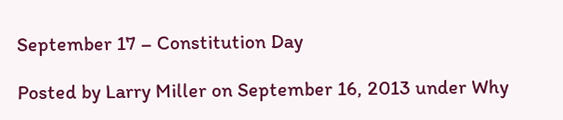September 17 – Constitution Day

Posted by Larry Miller on September 16, 2013 under Why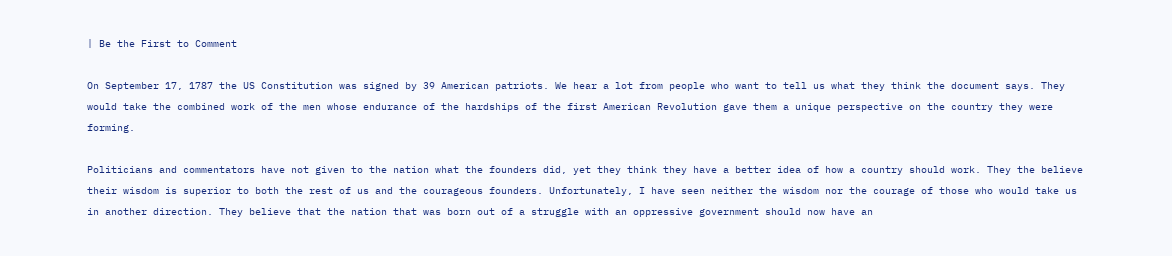| Be the First to Comment

On September 17, 1787 the US Constitution was signed by 39 American patriots. We hear a lot from people who want to tell us what they think the document says. They would take the combined work of the men whose endurance of the hardships of the first American Revolution gave them a unique perspective on the country they were forming.

Politicians and commentators have not given to the nation what the founders did, yet they think they have a better idea of how a country should work. They the believe their wisdom is superior to both the rest of us and the courageous founders. Unfortunately, I have seen neither the wisdom nor the courage of those who would take us in another direction. They believe that the nation that was born out of a struggle with an oppressive government should now have an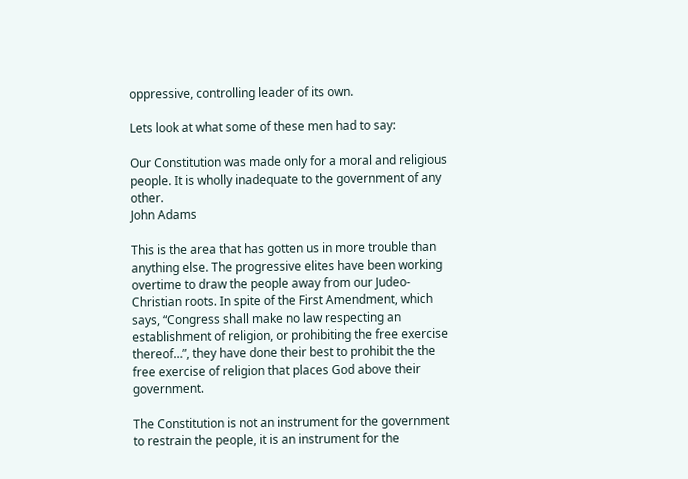oppressive, controlling leader of its own.

Lets look at what some of these men had to say:

Our Constitution was made only for a moral and religious people. It is wholly inadequate to the government of any other.
John Adams

This is the area that has gotten us in more trouble than anything else. The progressive elites have been working overtime to draw the people away from our Judeo-Christian roots. In spite of the First Amendment, which says, “Congress shall make no law respecting an establishment of religion, or prohibiting the free exercise thereof…”, they have done their best to prohibit the the free exercise of religion that places God above their government.

The Constitution is not an instrument for the government to restrain the people, it is an instrument for the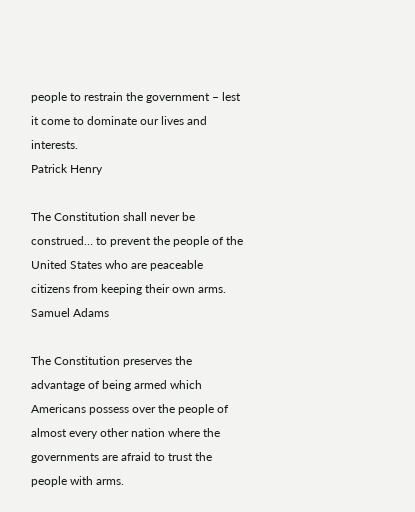people to restrain the government – lest it come to dominate our lives and interests.
Patrick Henry

The Constitution shall never be construed… to prevent the people of the United States who are peaceable citizens from keeping their own arms.
Samuel Adams

The Constitution preserves the advantage of being armed which Americans possess over the people of almost every other nation where the governments are afraid to trust the people with arms.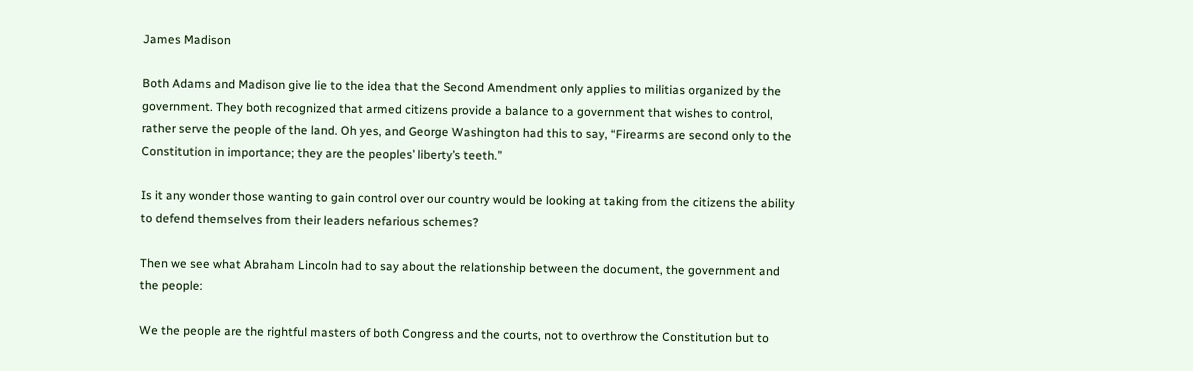James Madison

Both Adams and Madison give lie to the idea that the Second Amendment only applies to militias organized by the government. They both recognized that armed citizens provide a balance to a government that wishes to control, rather serve the people of the land. Oh yes, and George Washington had this to say, “Firearms are second only to the Constitution in importance; they are the peoples’ liberty’s teeth.”

Is it any wonder those wanting to gain control over our country would be looking at taking from the citizens the ability to defend themselves from their leaders nefarious schemes?

Then we see what Abraham Lincoln had to say about the relationship between the document, the government and the people:

We the people are the rightful masters of both Congress and the courts, not to overthrow the Constitution but to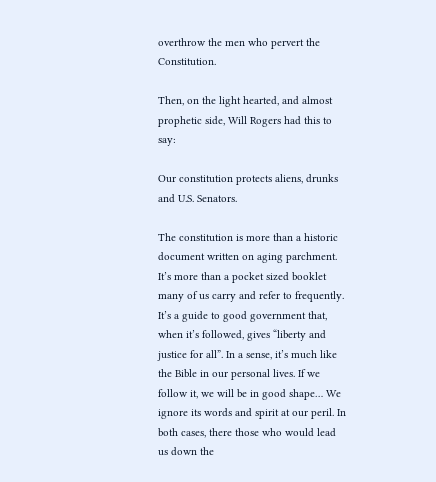overthrow the men who pervert the Constitution.

Then, on the light hearted, and almost prophetic side, Will Rogers had this to say:

Our constitution protects aliens, drunks and U.S. Senators.

The constitution is more than a historic document written on aging parchment. It’s more than a pocket sized booklet many of us carry and refer to frequently. It’s a guide to good government that, when it’s followed, gives “liberty and justice for all”. In a sense, it’s much like the Bible in our personal lives. If we follow it, we will be in good shape… We ignore its words and spirit at our peril. In both cases, there those who would lead us down the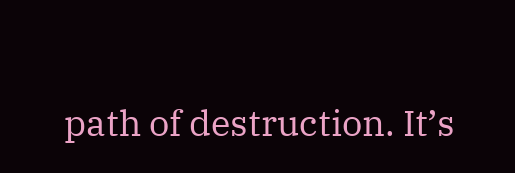path of destruction. It’s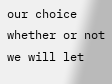our choice whether or not we will let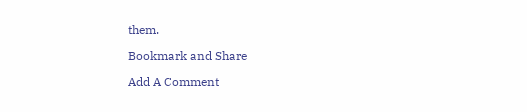them.

Bookmark and Share

Add A Comment